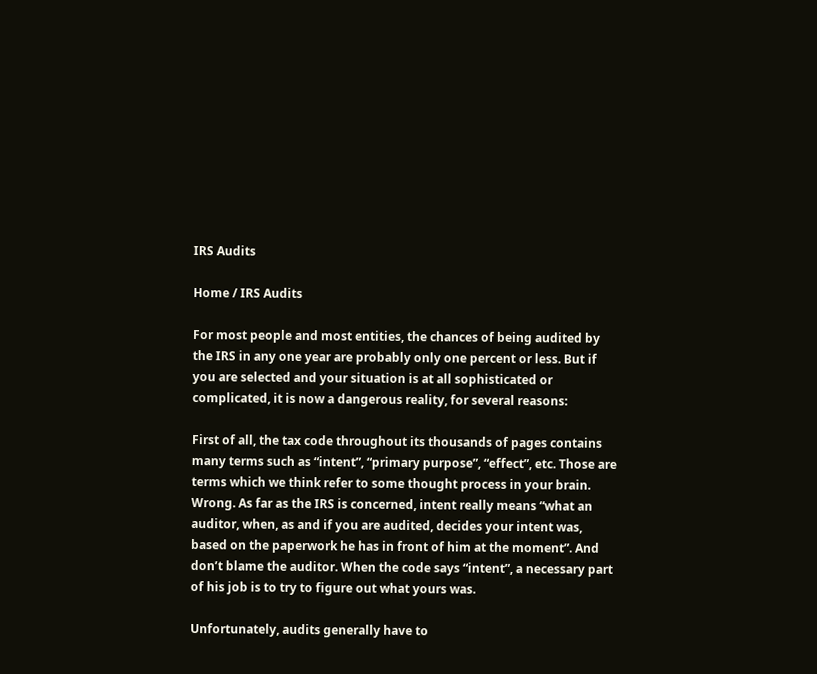IRS Audits

Home / IRS Audits

For most people and most entities, the chances of being audited by the IRS in any one year are probably only one percent or less. But if you are selected and your situation is at all sophisticated or complicated, it is now a dangerous reality, for several reasons:

First of all, the tax code throughout its thousands of pages contains many terms such as “intent”, “primary purpose”, “effect”, etc. Those are terms which we think refer to some thought process in your brain. Wrong. As far as the IRS is concerned, intent really means “what an auditor, when, as and if you are audited, decides your intent was, based on the paperwork he has in front of him at the moment”. And don’t blame the auditor. When the code says “intent”, a necessary part of his job is to try to figure out what yours was.

Unfortunately, audits generally have to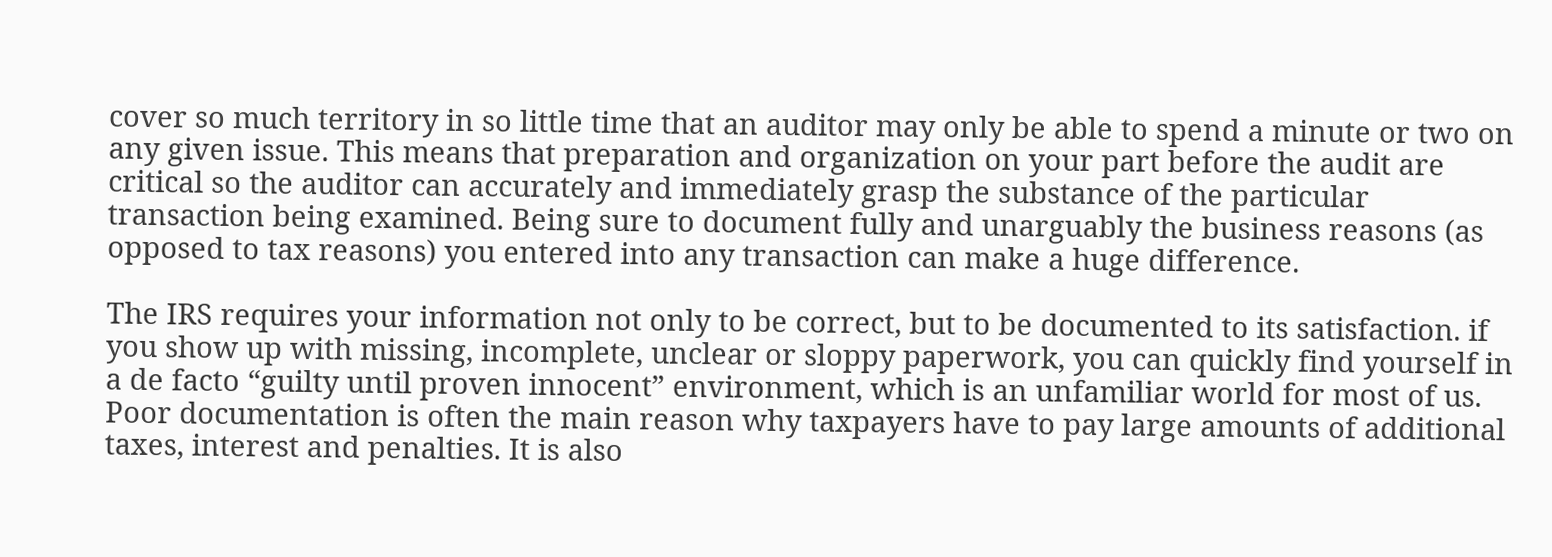cover so much territory in so little time that an auditor may only be able to spend a minute or two on any given issue. This means that preparation and organization on your part before the audit are critical so the auditor can accurately and immediately grasp the substance of the particular transaction being examined. Being sure to document fully and unarguably the business reasons (as opposed to tax reasons) you entered into any transaction can make a huge difference.

The IRS requires your information not only to be correct, but to be documented to its satisfaction. if you show up with missing, incomplete, unclear or sloppy paperwork, you can quickly find yourself in a de facto “guilty until proven innocent” environment, which is an unfamiliar world for most of us. Poor documentation is often the main reason why taxpayers have to pay large amounts of additional taxes, interest and penalties. It is also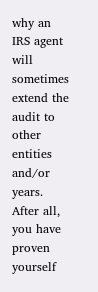why an IRS agent will sometimes extend the audit to other entities and/or years. After all, you have proven yourself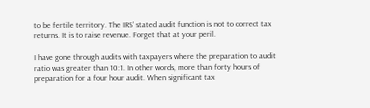to be fertile territory. The IRS’ stated audit function is not to correct tax returns. It is to raise revenue. Forget that at your peril.

I have gone through audits with taxpayers where the preparation to audit ratio was greater than 10:1. In other words, more than forty hours of preparation for a four hour audit. When significant tax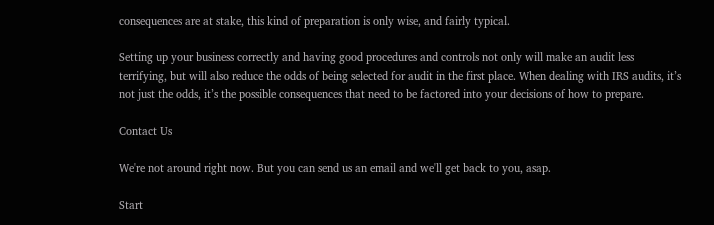consequences are at stake, this kind of preparation is only wise, and fairly typical.

Setting up your business correctly and having good procedures and controls not only will make an audit less terrifying, but will also reduce the odds of being selected for audit in the first place. When dealing with IRS audits, it’s not just the odds, it’s the possible consequences that need to be factored into your decisions of how to prepare.

Contact Us

We're not around right now. But you can send us an email and we'll get back to you, asap.

Start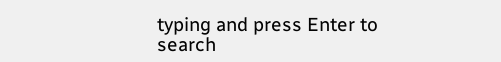typing and press Enter to search